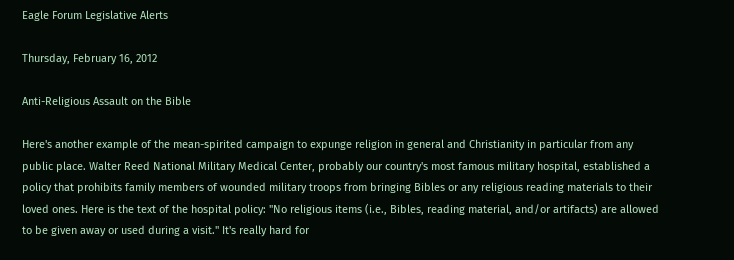Eagle Forum Legislative Alerts

Thursday, February 16, 2012

Anti-Religious Assault on the Bible

Here's another example of the mean-spirited campaign to expunge religion in general and Christianity in particular from any public place. Walter Reed National Military Medical Center, probably our country's most famous military hospital, established a policy that prohibits family members of wounded military troops from bringing Bibles or any religious reading materials to their loved ones. Here is the text of the hospital policy: "No religious items (i.e., Bibles, reading material, and/or artifacts) are allowed to be given away or used during a visit." It's really hard for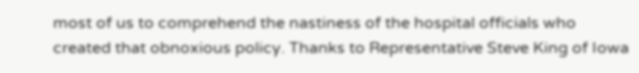most of us to comprehend the nastiness of the hospital officials who created that obnoxious policy. Thanks to Representative Steve King of Iowa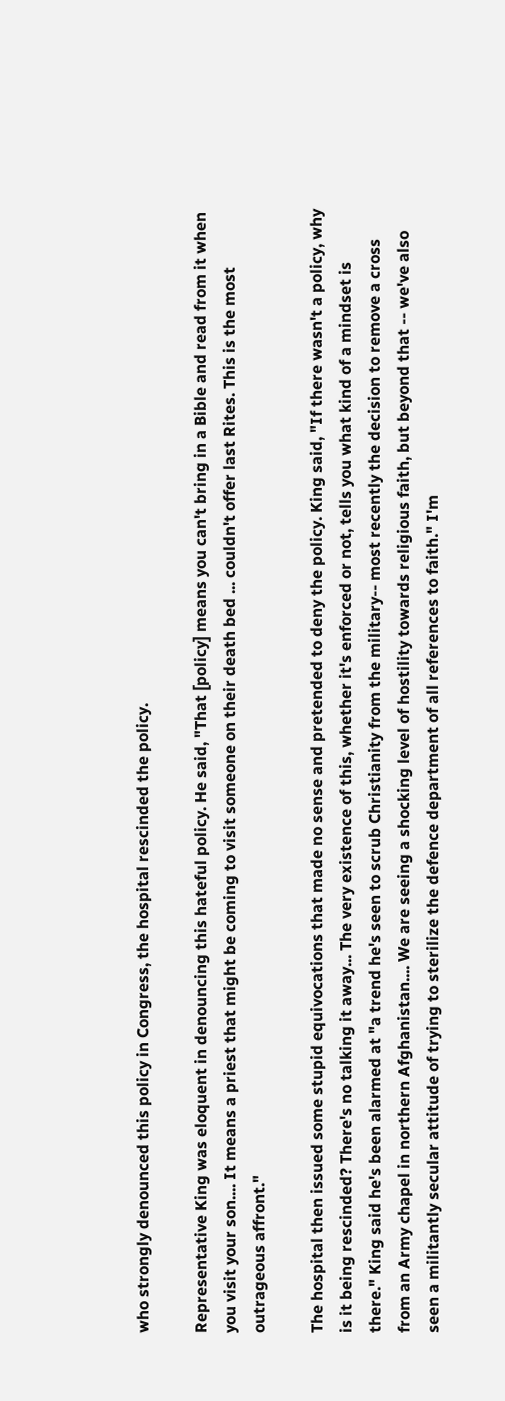who strongly denounced this policy in Congress, the hospital rescinded the policy.

Representative King was eloquent in denouncing this hateful policy. He said, "That [policy] means you can't bring in a Bible and read from it when you visit your son.... It means a priest that might be coming to visit someone on their death bed ... couldn't offer last Rites. This is the most outrageous affront."

The hospital then issued some stupid equivocations that made no sense and pretended to deny the policy. King said, "If there wasn't a policy, why is it being rescinded? There's no talking it away... The very existence of this, whether it's enforced or not, tells you what kind of a mindset is there." King said he's been alarmed at "a trend he's seen to scrub Christianity from the military-- most recently the decision to remove a cross from an Army chapel in northern Afghanistan.... We are seeing a shocking level of hostility towards religious faith, but beyond that -- we've also seen a militantly secular attitude of trying to sterilize the defence department of all references to faith." I'm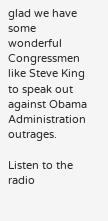glad we have some wonderful Congressmen like Steve King to speak out against Obama Administration outrages.

Listen to the radio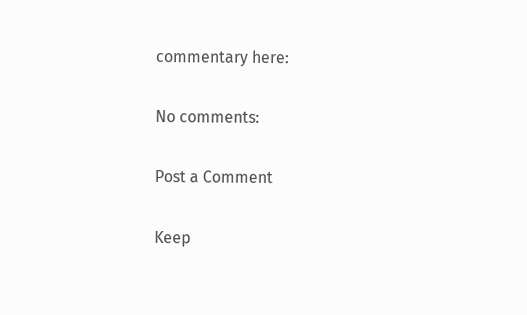commentary here:

No comments:

Post a Comment

Keep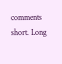comments short. Long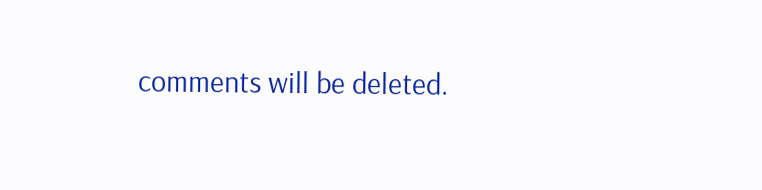comments will be deleted.